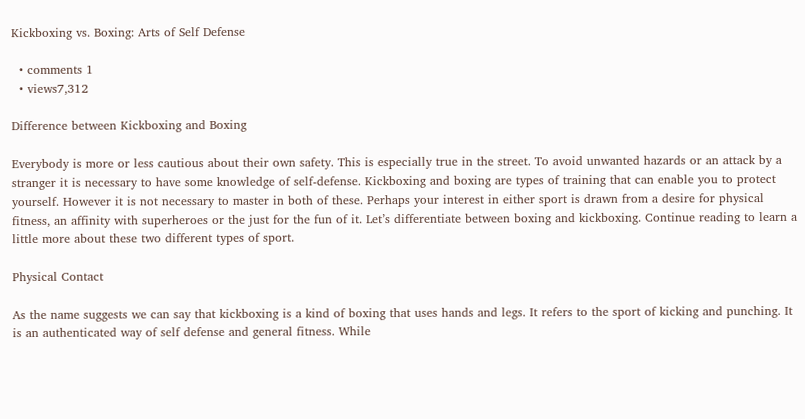Kickboxing vs. Boxing: Arts of Self Defense

  • comments 1
  • views7,312

Difference between Kickboxing and Boxing

Everybody is more or less cautious about their own safety. This is especially true in the street. To avoid unwanted hazards or an attack by a stranger it is necessary to have some knowledge of self-defense. Kickboxing and boxing are types of training that can enable you to protect yourself. However it is not necessary to master in both of these. Perhaps your interest in either sport is drawn from a desire for physical fitness, an affinity with superheroes or the just for the fun of it. Let’s differentiate between boxing and kickboxing. Continue reading to learn a little more about these two different types of sport.

Physical Contact

As the name suggests we can say that kickboxing is a kind of boxing that uses hands and legs. It refers to the sport of kicking and punching. It is an authenticated way of self defense and general fitness. While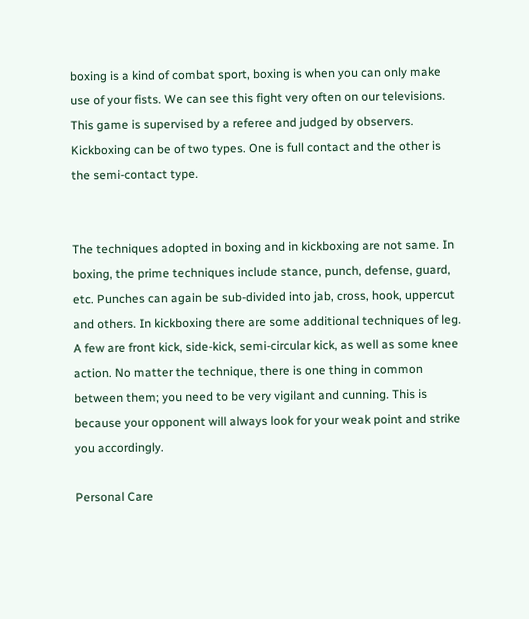boxing is a kind of combat sport, boxing is when you can only make use of your fists. We can see this fight very often on our televisions. This game is supervised by a referee and judged by observers. Kickboxing can be of two types. One is full contact and the other is the semi-contact type.


The techniques adopted in boxing and in kickboxing are not same. In boxing, the prime techniques include stance, punch, defense, guard, etc. Punches can again be sub-divided into jab, cross, hook, uppercut and others. In kickboxing there are some additional techniques of leg. A few are front kick, side-kick, semi-circular kick, as well as some knee action. No matter the technique, there is one thing in common between them; you need to be very vigilant and cunning. This is because your opponent will always look for your weak point and strike you accordingly.

Personal Care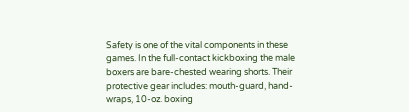Safety is one of the vital components in these games. In the full-contact kickboxing the male boxers are bare-chested wearing shorts. Their protective gear includes: mouth-guard, hand-wraps, 10-oz. boxing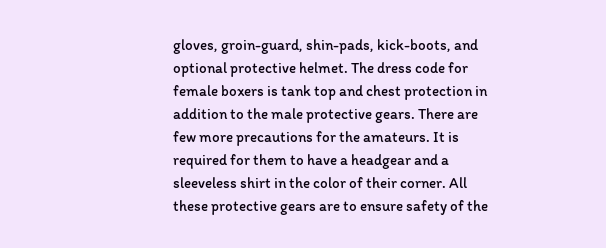gloves, groin-guard, shin-pads, kick-boots, and optional protective helmet. The dress code for female boxers is tank top and chest protection in addition to the male protective gears. There are few more precautions for the amateurs. It is required for them to have a headgear and a sleeveless shirt in the color of their corner. All these protective gears are to ensure safety of the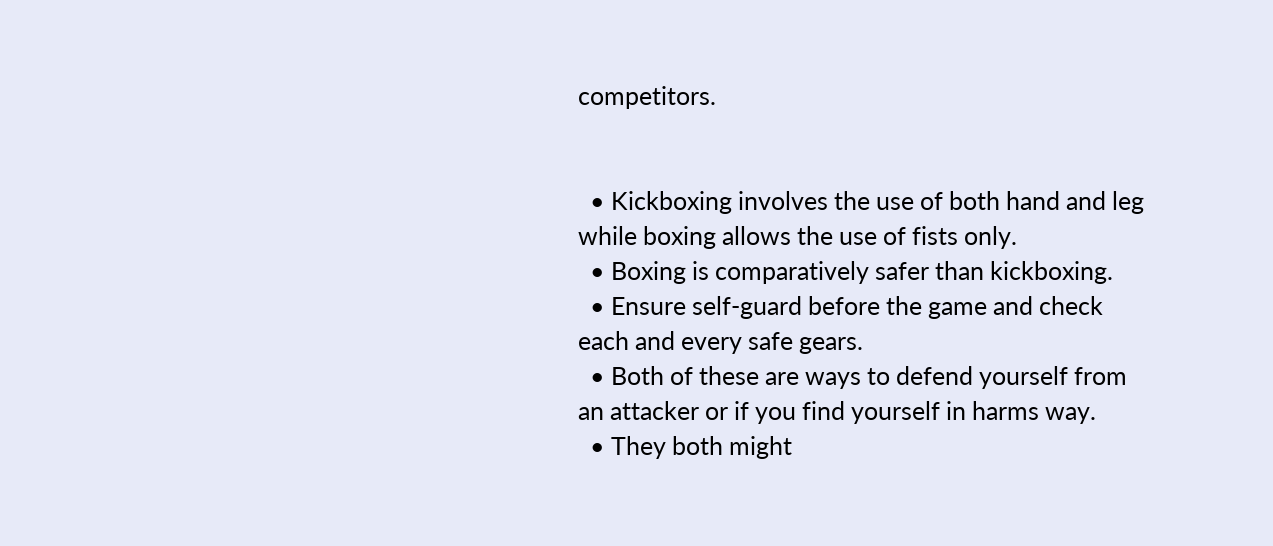competitors.


  • Kickboxing involves the use of both hand and leg while boxing allows the use of fists only.
  • Boxing is comparatively safer than kickboxing.
  • Ensure self-guard before the game and check each and every safe gears.
  • Both of these are ways to defend yourself from an attacker or if you find yourself in harms way.
  • They both might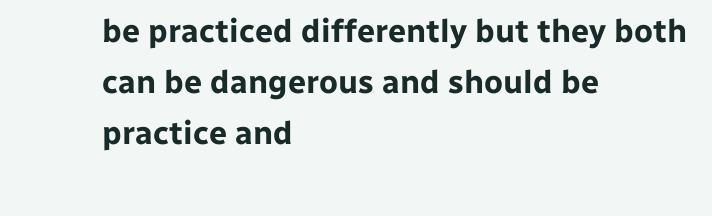be practiced differently but they both can be dangerous and should be practice and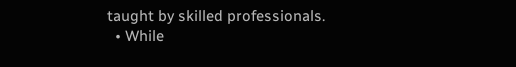taught by skilled professionals.
  • While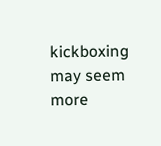kickboxing may seem more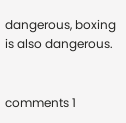dangerous, boxing is also dangerous.


comments 1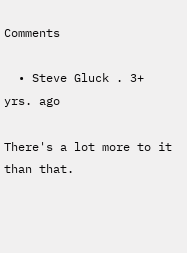Comments

  • Steve Gluck . 3+ yrs. ago

There's a lot more to it than that.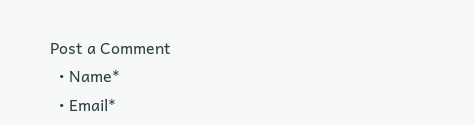Post a Comment
  • Name*
  • Email*